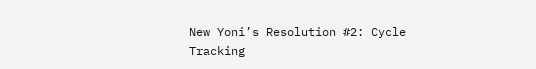New Yoni’s Resolution #2: Cycle Tracking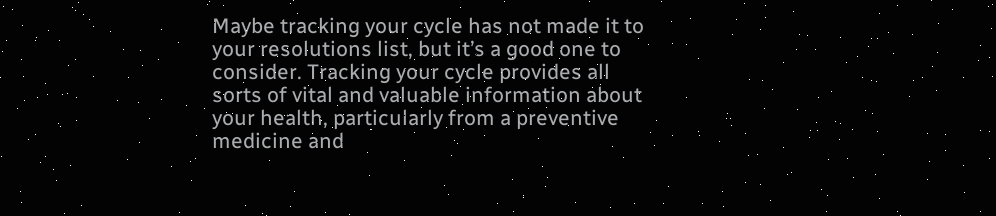Maybe tracking your cycle has not made it to your resolutions list, but it’s a good one to consider. Tracking your cycle provides all sorts of vital and valuable information about your health, particularly from a preventive medicine and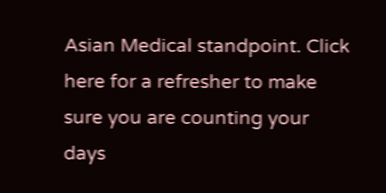Asian Medical standpoint. Click here for a refresher to make sure you are counting your days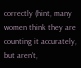correctly (hint, many women think they are counting it accurately, but aren’t,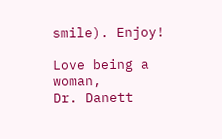smile). Enjoy!

Love being a woman,
Dr. Danett